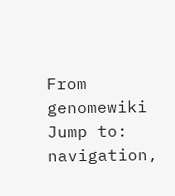From genomewiki
Jump to: navigation,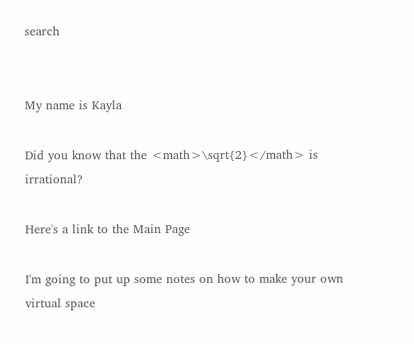search


My name is Kayla

Did you know that the <math>\sqrt{2}</math> is irrational?

Here's a link to the Main Page

I'm going to put up some notes on how to make your own virtual space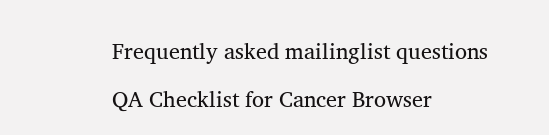Frequently asked mailinglist questions

QA Checklist for Cancer Browser